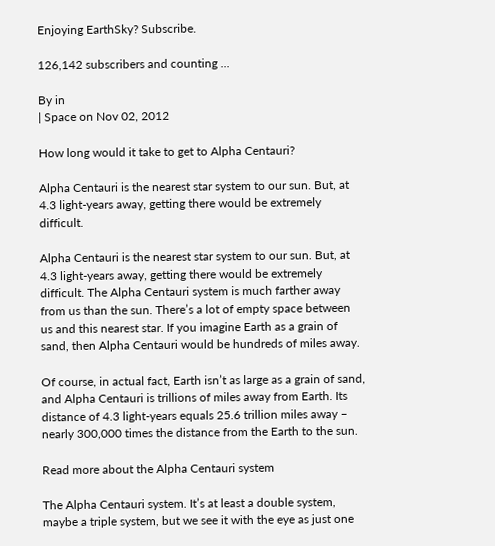Enjoying EarthSky? Subscribe.

126,142 subscribers and counting ...

By in
| Space on Nov 02, 2012

How long would it take to get to Alpha Centauri?

Alpha Centauri is the nearest star system to our sun. But, at 4.3 light-years away, getting there would be extremely difficult.

Alpha Centauri is the nearest star system to our sun. But, at 4.3 light-years away, getting there would be extremely difficult. The Alpha Centauri system is much farther away from us than the sun. There’s a lot of empty space between us and this nearest star. If you imagine Earth as a grain of sand, then Alpha Centauri would be hundreds of miles away.

Of course, in actual fact, Earth isn’t as large as a grain of sand, and Alpha Centauri is trillions of miles away from Earth. Its distance of 4.3 light-years equals 25.6 trillion miles away – nearly 300,000 times the distance from the Earth to the sun.

Read more about the Alpha Centauri system

The Alpha Centauri system. It’s at least a double system, maybe a triple system, but we see it with the eye as just one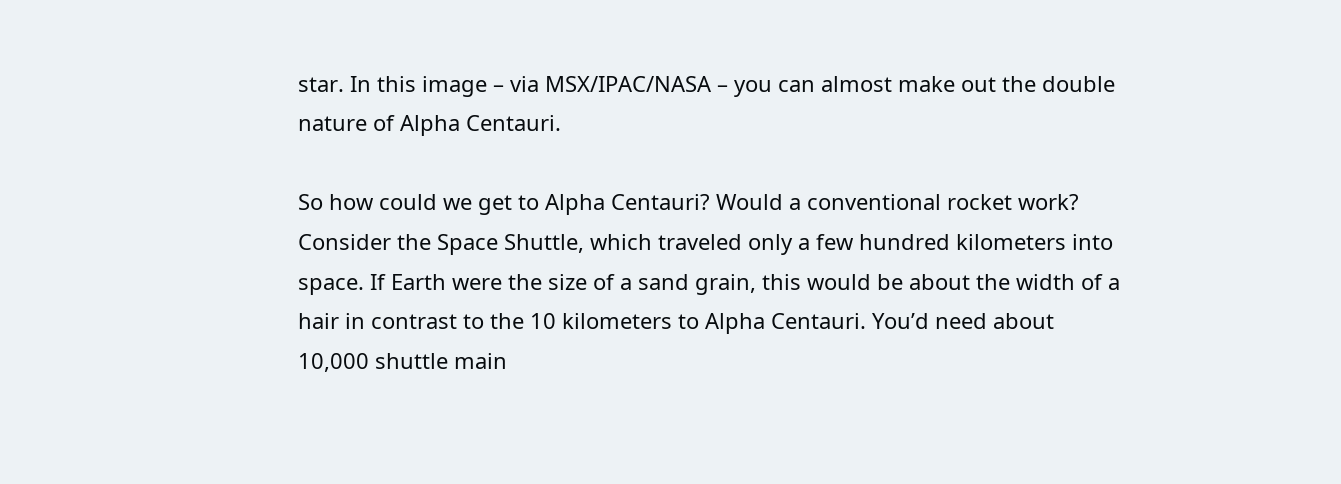star. In this image – via MSX/IPAC/NASA – you can almost make out the double nature of Alpha Centauri.

So how could we get to Alpha Centauri? Would a conventional rocket work? Consider the Space Shuttle, which traveled only a few hundred kilometers into space. If Earth were the size of a sand grain, this would be about the width of a hair in contrast to the 10 kilometers to Alpha Centauri. You’d need about 10,000 shuttle main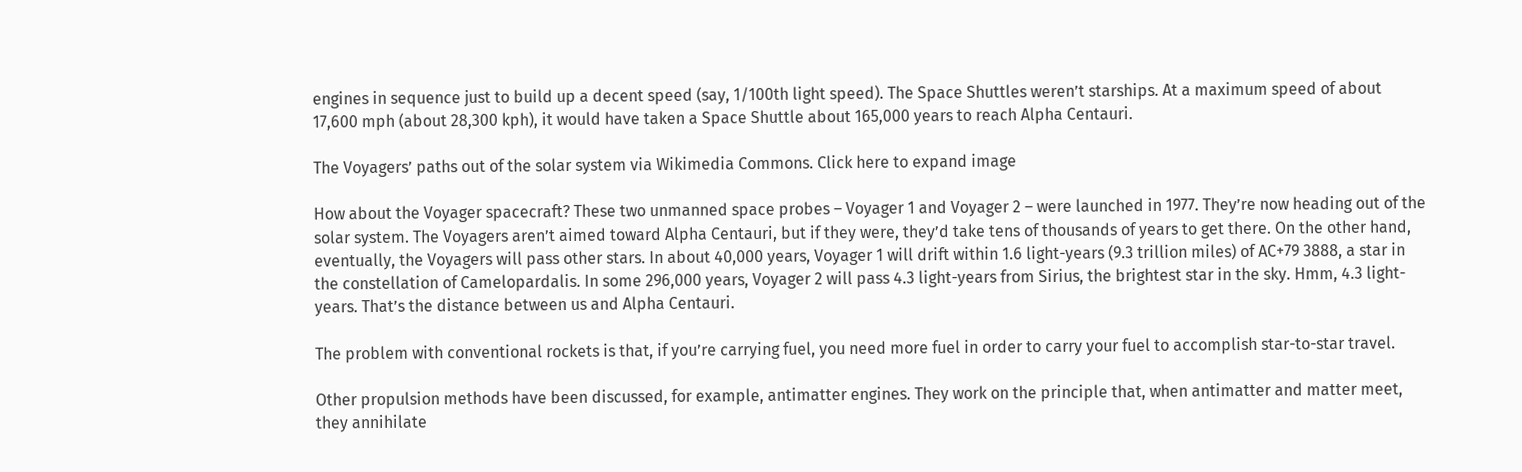engines in sequence just to build up a decent speed (say, 1/100th light speed). The Space Shuttles weren’t starships. At a maximum speed of about 17,600 mph (about 28,300 kph), it would have taken a Space Shuttle about 165,000 years to reach Alpha Centauri.

The Voyagers’ paths out of the solar system via Wikimedia Commons. Click here to expand image

How about the Voyager spacecraft? These two unmanned space probes – Voyager 1 and Voyager 2 – were launched in 1977. They’re now heading out of the solar system. The Voyagers aren’t aimed toward Alpha Centauri, but if they were, they’d take tens of thousands of years to get there. On the other hand, eventually, the Voyagers will pass other stars. In about 40,000 years, Voyager 1 will drift within 1.6 light-years (9.3 trillion miles) of AC+79 3888, a star in the constellation of Camelopardalis. In some 296,000 years, Voyager 2 will pass 4.3 light-years from Sirius, the brightest star in the sky. Hmm, 4.3 light-years. That’s the distance between us and Alpha Centauri.

The problem with conventional rockets is that, if you’re carrying fuel, you need more fuel in order to carry your fuel to accomplish star-to-star travel.

Other propulsion methods have been discussed, for example, antimatter engines. They work on the principle that, when antimatter and matter meet, they annihilate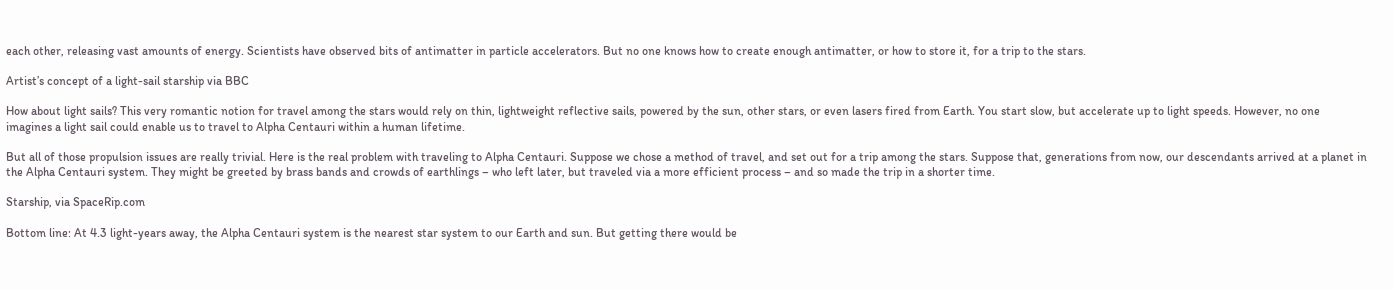each other, releasing vast amounts of energy. Scientists have observed bits of antimatter in particle accelerators. But no one knows how to create enough antimatter, or how to store it, for a trip to the stars.

Artist’s concept of a light-sail starship via BBC

How about light sails? This very romantic notion for travel among the stars would rely on thin, lightweight reflective sails, powered by the sun, other stars, or even lasers fired from Earth. You start slow, but accelerate up to light speeds. However, no one imagines a light sail could enable us to travel to Alpha Centauri within a human lifetime.

But all of those propulsion issues are really trivial. Here is the real problem with traveling to Alpha Centauri. Suppose we chose a method of travel, and set out for a trip among the stars. Suppose that, generations from now, our descendants arrived at a planet in the Alpha Centauri system. They might be greeted by brass bands and crowds of earthlings – who left later, but traveled via a more efficient process – and so made the trip in a shorter time.

Starship, via SpaceRip.com

Bottom line: At 4.3 light-years away, the Alpha Centauri system is the nearest star system to our Earth and sun. But getting there would be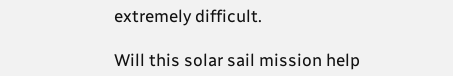extremely difficult.

Will this solar sail mission help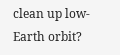clean up low-Earth orbit?